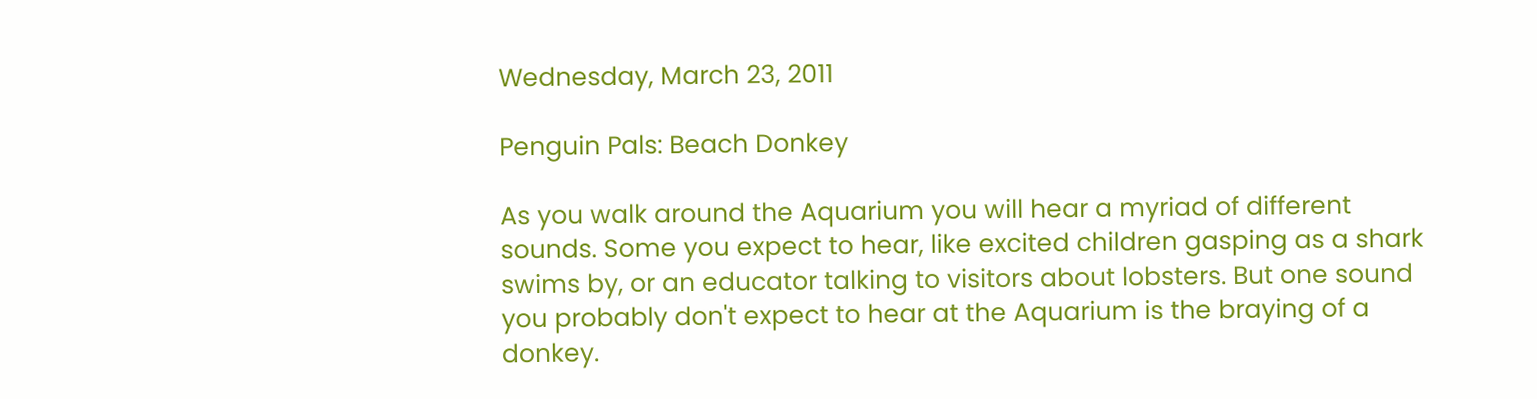Wednesday, March 23, 2011

Penguin Pals: Beach Donkey

As you walk around the Aquarium you will hear a myriad of different sounds. Some you expect to hear, like excited children gasping as a shark swims by, or an educator talking to visitors about lobsters. But one sound you probably don't expect to hear at the Aquarium is the braying of a donkey.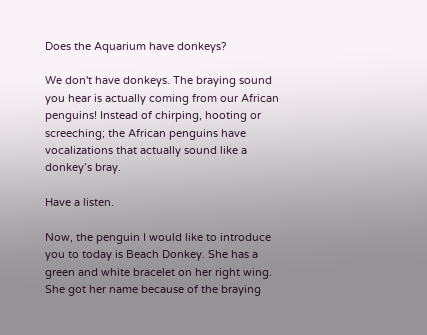Does the Aquarium have donkeys?

We don't have donkeys. The braying sound you hear is actually coming from our African penguins! Instead of chirping, hooting or screeching; the African penguins have vocalizations that actually sound like a donkey’s bray.

Have a listen.

Now, the penguin I would like to introduce you to today is Beach Donkey. She has a green and white bracelet on her right wing. She got her name because of the braying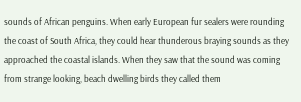sounds of African penguins. When early European fur sealers were rounding the coast of South Africa, they could hear thunderous braying sounds as they approached the coastal islands. When they saw that the sound was coming from strange looking, beach dwelling birds they called them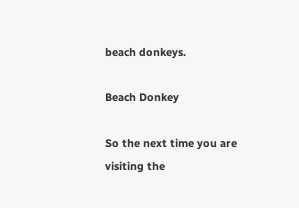beach donkeys.

Beach Donkey

So the next time you are visiting the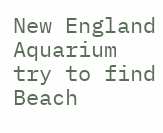New England Aquarium try to find Beach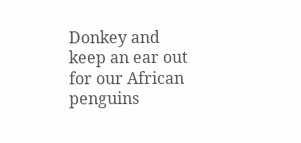Donkey and keep an ear out for our African penguins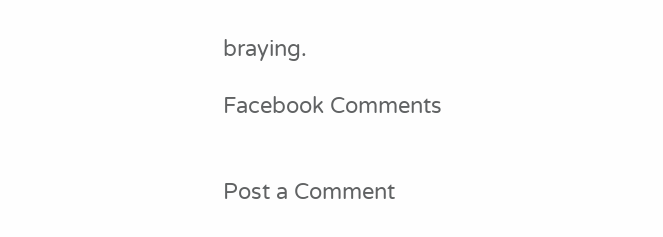braying.

Facebook Comments


Post a Comment